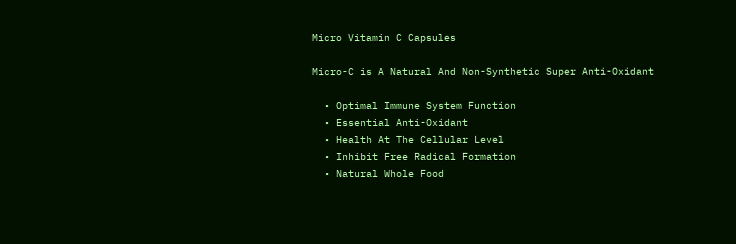Micro Vitamin C Capsules

Micro-C is A Natural And Non-Synthetic Super Anti-Oxidant

  • Optimal Immune System Function
  • Essential Anti-Oxidant
  • Health At The Cellular Level
  • Inhibit Free Radical Formation
  • Natural Whole Food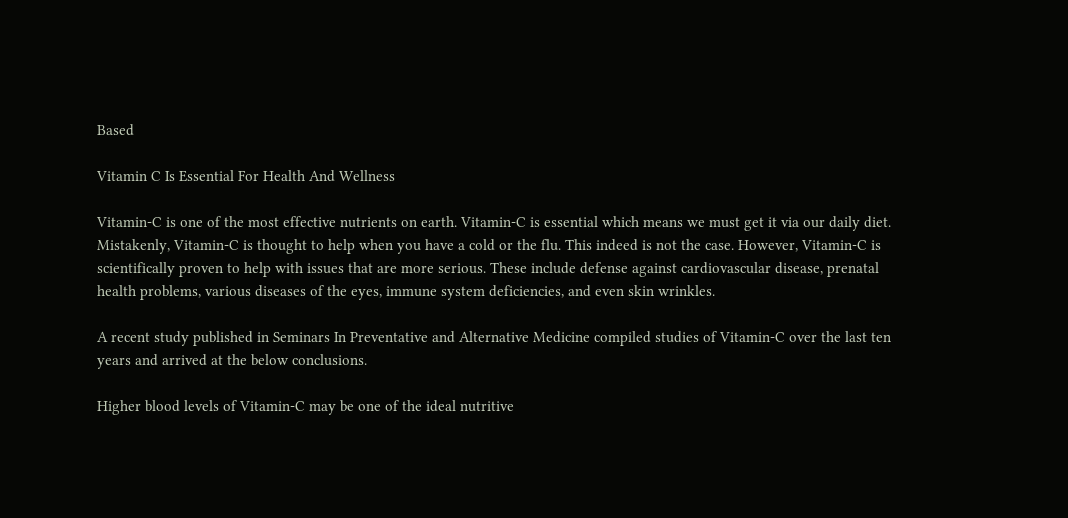Based

Vitamin C Is Essential For Health And Wellness

Vitamin-C is one of the most effective nutrients on earth. Vitamin-C is essential which means we must get it via our daily diet. Mistakenly, Vitamin-C is thought to help when you have a cold or the flu. This indeed is not the case. However, Vitamin-C is scientifically proven to help with issues that are more serious. These include defense against cardiovascular disease, prenatal health problems, various diseases of the eyes, immune system deficiencies, and even skin wrinkles.

A recent study published in Seminars In Preventative and Alternative Medicine compiled studies of Vitamin-C over the last ten years and arrived at the below conclusions.

Higher blood levels of Vitamin-C may be one of the ideal nutritive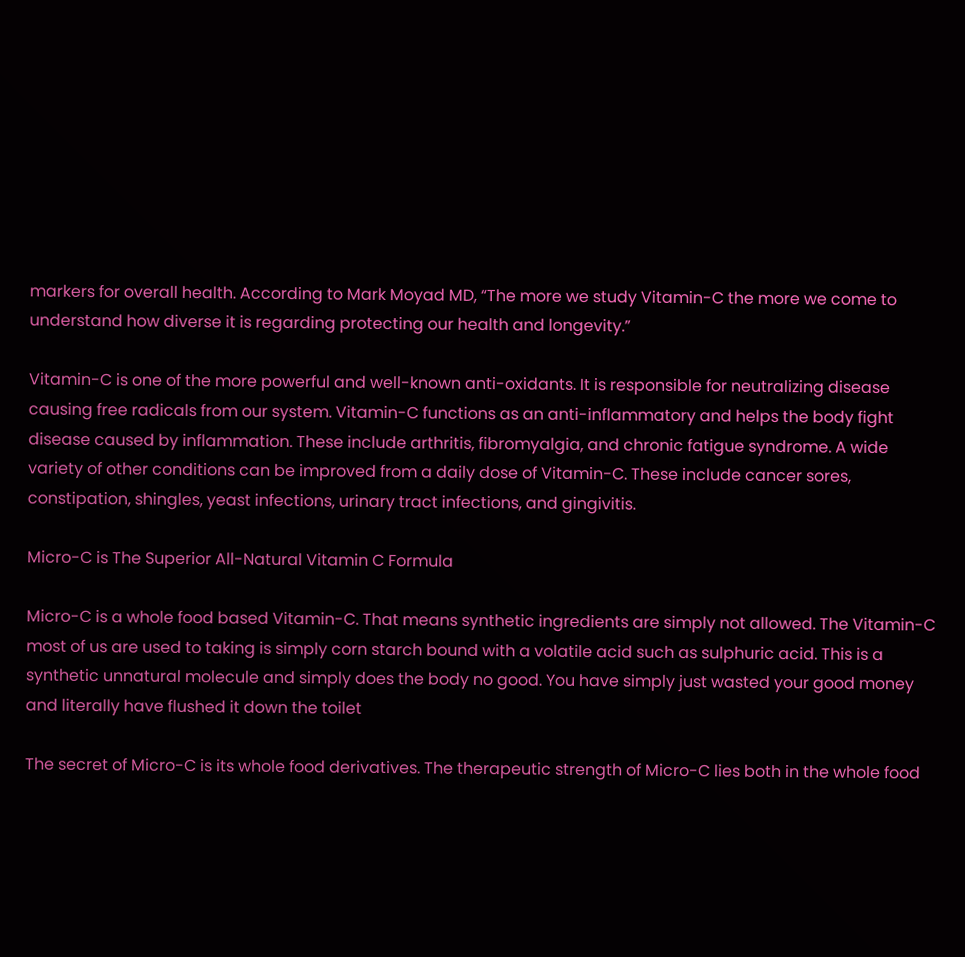markers for overall health. According to Mark Moyad MD, “The more we study Vitamin-C the more we come to understand how diverse it is regarding protecting our health and longevity.”

Vitamin-C is one of the more powerful and well-known anti-oxidants. It is responsible for neutralizing disease causing free radicals from our system. Vitamin-C functions as an anti-inflammatory and helps the body fight disease caused by inflammation. These include arthritis, fibromyalgia, and chronic fatigue syndrome. A wide variety of other conditions can be improved from a daily dose of Vitamin-C. These include cancer sores, constipation, shingles, yeast infections, urinary tract infections, and gingivitis.

Micro-C is The Superior All-Natural Vitamin C Formula

Micro-C is a whole food based Vitamin-C. That means synthetic ingredients are simply not allowed. The Vitamin-C most of us are used to taking is simply corn starch bound with a volatile acid such as sulphuric acid. This is a synthetic unnatural molecule and simply does the body no good. You have simply just wasted your good money and literally have flushed it down the toilet

The secret of Micro-C is its whole food derivatives. The therapeutic strength of Micro-C lies both in the whole food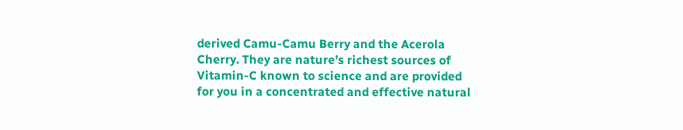derived Camu-Camu Berry and the Acerola Cherry. They are nature’s richest sources of Vitamin-C known to science and are provided for you in a concentrated and effective natural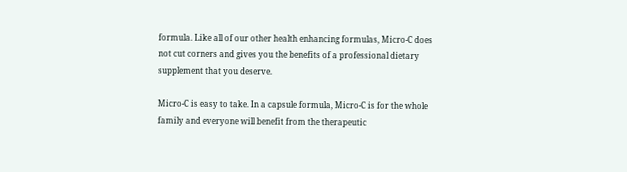formula. Like all of our other health enhancing formulas, Micro-C does not cut corners and gives you the benefits of a professional dietary supplement that you deserve.

Micro-C is easy to take. In a capsule formula, Micro-C is for the whole family and everyone will benefit from the therapeutic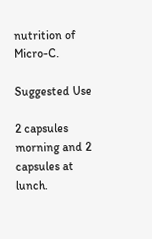nutrition of Micro-C.

Suggested Use

2 capsules morning and 2 capsules at lunch.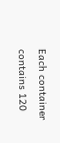Each container contains 120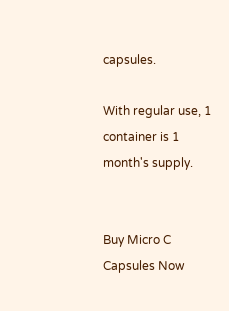capsules.

With regular use, 1 container is 1 month's supply.


Buy Micro C Capsules Now